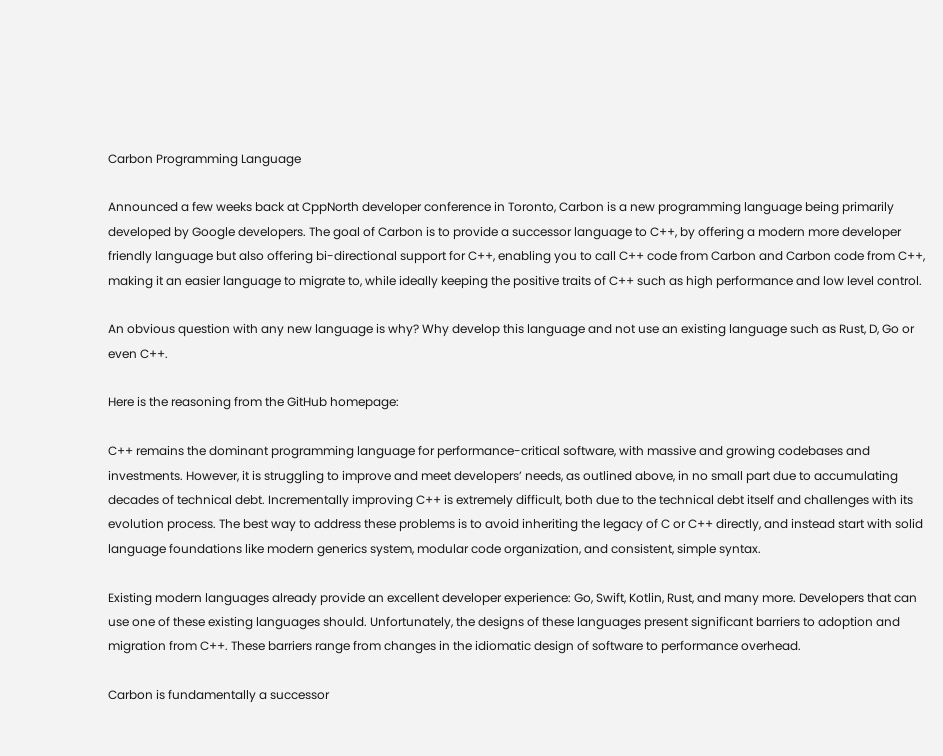Carbon Programming Language

Announced a few weeks back at CppNorth developer conference in Toronto, Carbon is a new programming language being primarily developed by Google developers. The goal of Carbon is to provide a successor language to C++, by offering a modern more developer friendly language but also offering bi-directional support for C++, enabling you to call C++ code from Carbon and Carbon code from C++, making it an easier language to migrate to, while ideally keeping the positive traits of C++ such as high performance and low level control.

An obvious question with any new language is why? Why develop this language and not use an existing language such as Rust, D, Go or even C++.

Here is the reasoning from the GitHub homepage:

C++ remains the dominant programming language for performance-critical software, with massive and growing codebases and investments. However, it is struggling to improve and meet developers’ needs, as outlined above, in no small part due to accumulating decades of technical debt. Incrementally improving C++ is extremely difficult, both due to the technical debt itself and challenges with its evolution process. The best way to address these problems is to avoid inheriting the legacy of C or C++ directly, and instead start with solid language foundations like modern generics system, modular code organization, and consistent, simple syntax.

Existing modern languages already provide an excellent developer experience: Go, Swift, Kotlin, Rust, and many more. Developers that can use one of these existing languages should. Unfortunately, the designs of these languages present significant barriers to adoption and migration from C++. These barriers range from changes in the idiomatic design of software to performance overhead.

Carbon is fundamentally a successor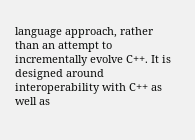language approach, rather than an attempt to incrementally evolve C++. It is designed around interoperability with C++ as well as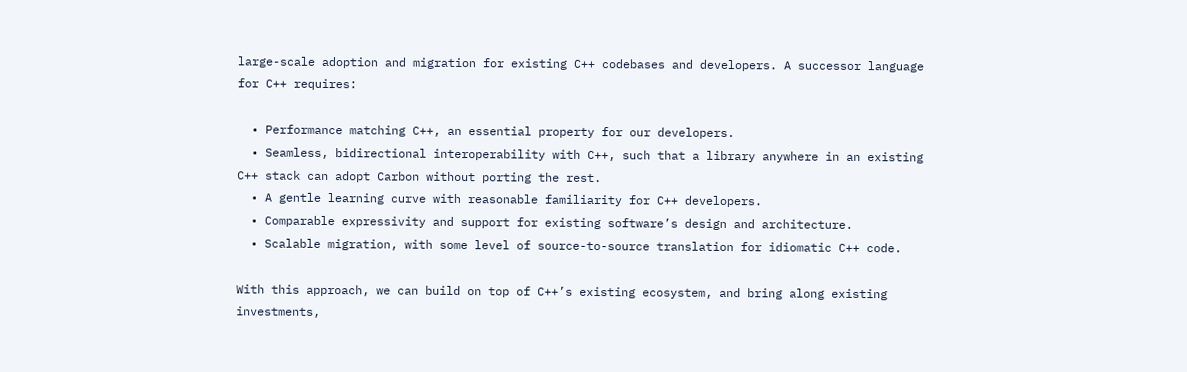large-scale adoption and migration for existing C++ codebases and developers. A successor language for C++ requires:

  • Performance matching C++, an essential property for our developers.
  • Seamless, bidirectional interoperability with C++, such that a library anywhere in an existing C++ stack can adopt Carbon without porting the rest.
  • A gentle learning curve with reasonable familiarity for C++ developers.
  • Comparable expressivity and support for existing software’s design and architecture.
  • Scalable migration, with some level of source-to-source translation for idiomatic C++ code.

With this approach, we can build on top of C++’s existing ecosystem, and bring along existing investments,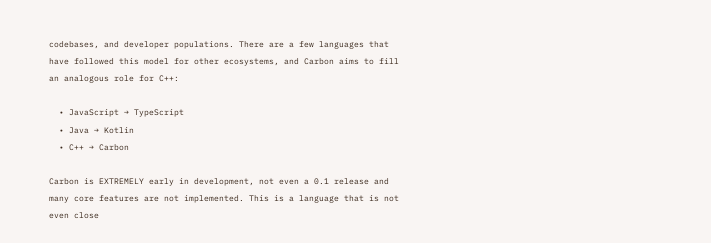codebases, and developer populations. There are a few languages that have followed this model for other ecosystems, and Carbon aims to fill an analogous role for C++:

  • JavaScript → TypeScript
  • Java → Kotlin
  • C++ → Carbon

Carbon is EXTREMELY early in development, not even a 0.1 release and many core features are not implemented. This is a language that is not even close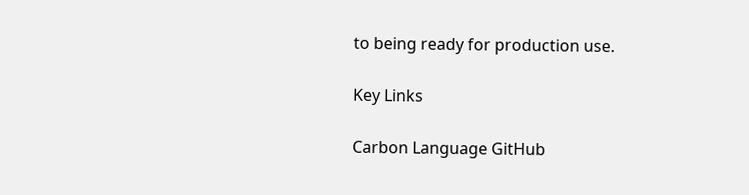to being ready for production use.

Key Links

Carbon Language GitHub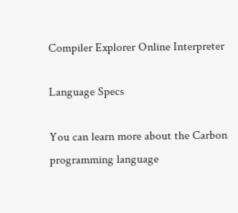Compiler Explorer Online Interpreter

Language Specs

You can learn more about the Carbon programming language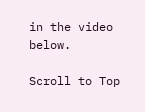in the video below.

Scroll to Top